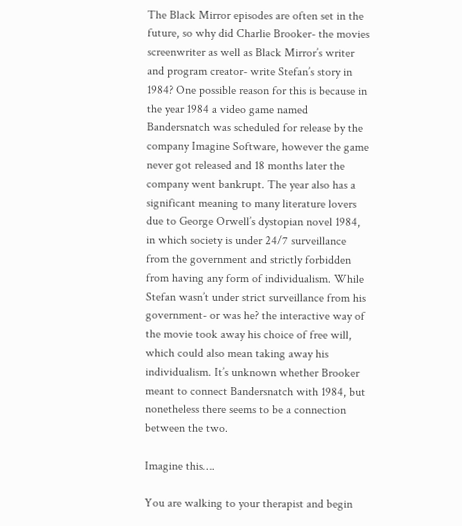The Black Mirror episodes are often set in the future, so why did Charlie Brooker- the movies screenwriter as well as Black Mirror’s writer and program creator- write Stefan’s story in 1984? One possible reason for this is because in the year 1984 a video game named Bandersnatch was scheduled for release by the company Imagine Software, however the game never got released and 18 months later the company went bankrupt. The year also has a significant meaning to many literature lovers due to George Orwell’s dystopian novel 1984, in which society is under 24/7 surveillance from the government and strictly forbidden from having any form of individualism. While Stefan wasn’t under strict surveillance from his government- or was he? the interactive way of the movie took away his choice of free will, which could also mean taking away his individualism. It’s unknown whether Brooker meant to connect Bandersnatch with 1984, but nonetheless there seems to be a connection between the two.

Imagine this….

You are walking to your therapist and begin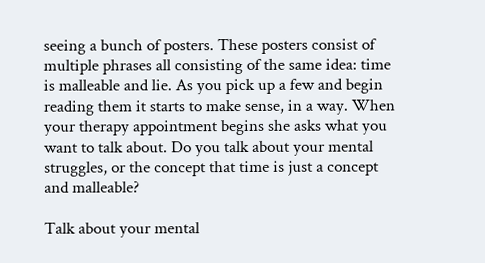seeing a bunch of posters. These posters consist of multiple phrases all consisting of the same idea: time is malleable and lie. As you pick up a few and begin reading them it starts to make sense, in a way. When your therapy appointment begins she asks what you want to talk about. Do you talk about your mental struggles, or the concept that time is just a concept and malleable?

Talk about your mental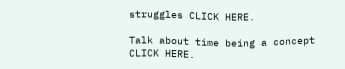struggles CLICK HERE.

Talk about time being a concept CLICK HERE.